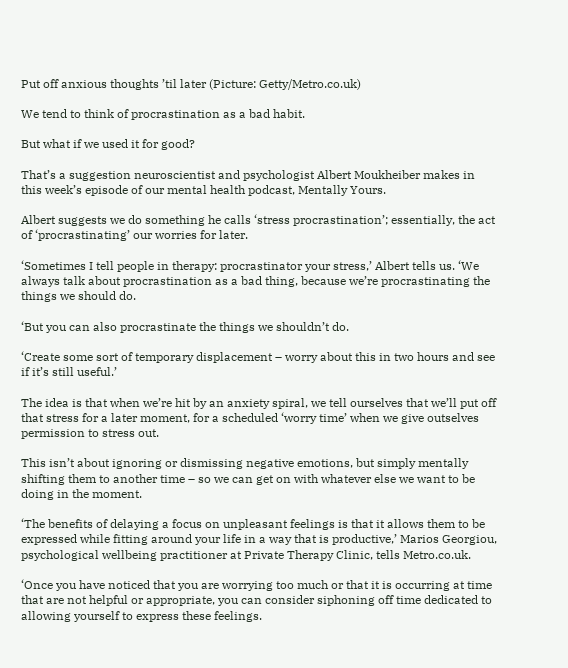Put off anxious thoughts ’til later (Picture: Getty/Metro.co.uk)

We tend to think of procrastination as a bad habit.

But what if we used it for good?

That’s a suggestion neuroscientist and psychologist Albert Moukheiber makes in this week’s episode of our mental health podcast, Mentally Yours.

Albert suggests we do something he calls ‘stress procrastination’; essentially, the act of ‘procrastinating’ our worries for later.

‘Sometimes I tell people in therapy: procrastinator your stress,’ Albert tells us. ‘We always talk about procrastination as a bad thing, because we’re procrastinating the things we should do.

‘But you can also procrastinate the things we shouldn’t do.

‘Create some sort of temporary displacement – worry about this in two hours and see if it’s still useful.’

The idea is that when we’re hit by an anxiety spiral, we tell ourselves that we’ll put off that stress for a later moment, for a scheduled ‘worry time’ when we give outselves permission to stress out.

This isn’t about ignoring or dismissing negative emotions, but simply mentally shifting them to another time – so we can get on with whatever else we want to be doing in the moment.

‘The benefits of delaying a focus on unpleasant feelings is that it allows them to be expressed while fitting around your life in a way that is productive,’ Marios Georgiou, psychological wellbeing practitioner at Private Therapy Clinic, tells Metro.co.uk.

‘Once you have noticed that you are worrying too much or that it is occurring at time that are not helpful or appropriate, you can consider siphoning off time dedicated to allowing yourself to express these feelings.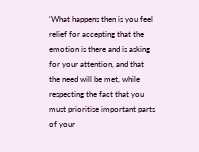‘What happens then is you feel relief for accepting that the emotion is there and is asking for your attention, and that the need will be met, while respecting the fact that you must prioritise important parts of your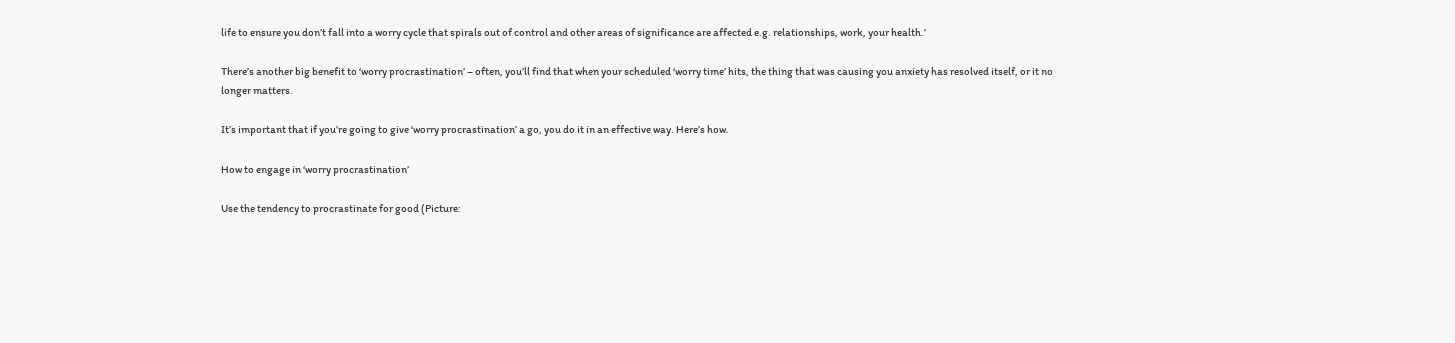life to ensure you don’t fall into a worry cycle that spirals out of control and other areas of significance are affected e.g. relationships, work, your health.’

There’s another big benefit to ‘worry procrastination’ – often, you’ll find that when your scheduled ‘worry time’ hits, the thing that was causing you anxiety has resolved itself, or it no longer matters.

It’s important that if you’re going to give ‘worry procrastination’ a go, you do it in an effective way. Here’s how.

How to engage in ‘worry procrastination’

Use the tendency to procrastinate for good (Picture: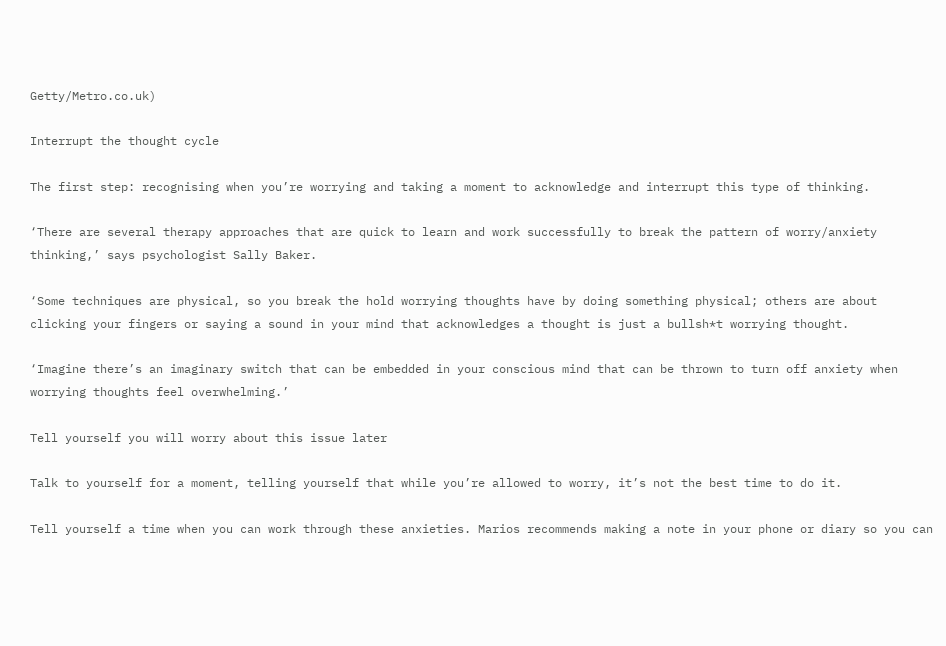Getty/Metro.co.uk)

Interrupt the thought cycle

The first step: recognising when you’re worrying and taking a moment to acknowledge and interrupt this type of thinking.

‘There are several therapy approaches that are quick to learn and work successfully to break the pattern of worry/anxiety thinking,’ says psychologist Sally Baker.

‘Some techniques are physical, so you break the hold worrying thoughts have by doing something physical; others are about clicking your fingers or saying a sound in your mind that acknowledges a thought is just a bullsh*t worrying thought.

‘Imagine there’s an imaginary switch that can be embedded in your conscious mind that can be thrown to turn off anxiety when worrying thoughts feel overwhelming.’

Tell yourself you will worry about this issue later

Talk to yourself for a moment, telling yourself that while you’re allowed to worry, it’s not the best time to do it.

Tell yourself a time when you can work through these anxieties. Marios recommends making a note in your phone or diary so you can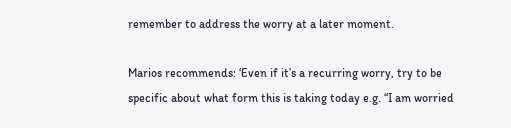remember to address the worry at a later moment.

Marios recommends: ‘Even if it’s a recurring worry, try to be specific about what form this is taking today e.g. “I am worried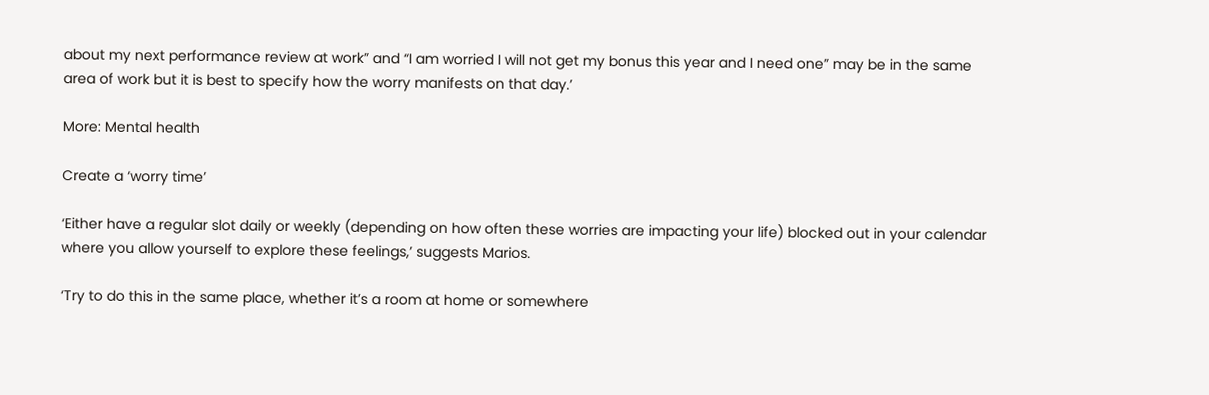about my next performance review at work” and “I am worried I will not get my bonus this year and I need one” may be in the same area of work but it is best to specify how the worry manifests on that day.’

More: Mental health

Create a ‘worry time’

‘Either have a regular slot daily or weekly (depending on how often these worries are impacting your life) blocked out in your calendar where you allow yourself to explore these feelings,’ suggests Marios.

‘Try to do this in the same place, whether it’s a room at home or somewhere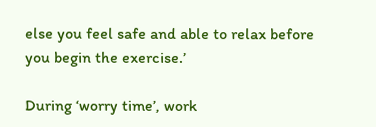else you feel safe and able to relax before you begin the exercise.’

During ‘worry time’, work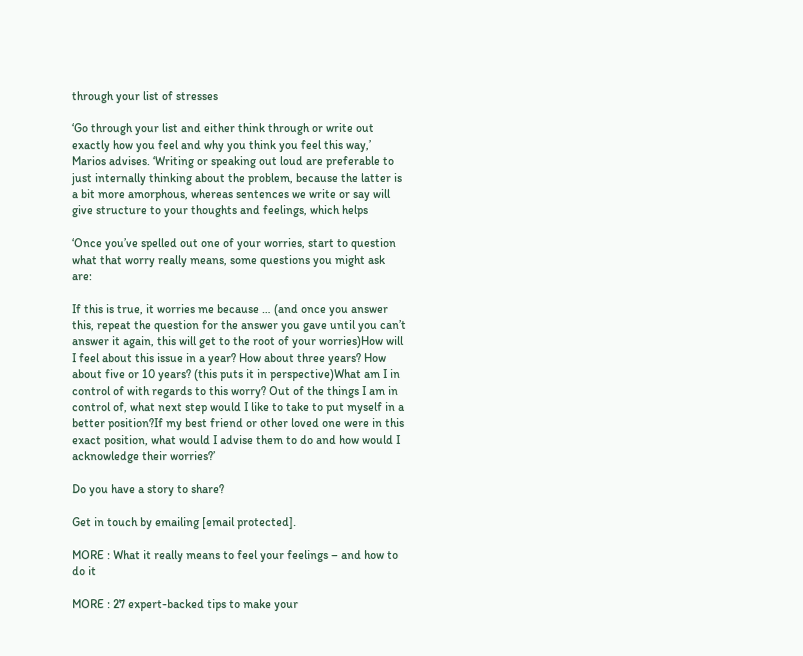through your list of stresses

‘Go through your list and either think through or write out exactly how you feel and why you think you feel this way,’ Marios advises. ‘Writing or speaking out loud are preferable to just internally thinking about the problem, because the latter is a bit more amorphous, whereas sentences we write or say will give structure to your thoughts and feelings, which helps

‘Once you’ve spelled out one of your worries, start to question what that worry really means, some questions you might ask are:

If this is true, it worries me because … (and once you answer this, repeat the question for the answer you gave until you can’t answer it again, this will get to the root of your worries)How will I feel about this issue in a year? How about three years? How about five or 10 years? (this puts it in perspective)What am I in control of with regards to this worry? Out of the things I am in control of, what next step would I like to take to put myself in a better position?If my best friend or other loved one were in this exact position, what would I advise them to do and how would I acknowledge their worries?’

Do you have a story to share?

Get in touch by emailing [email protected].

MORE : What it really means to feel your feelings – and how to do it

MORE : 27 expert-backed tips to make your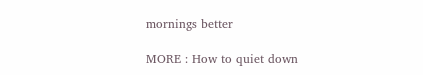mornings better

MORE : How to quiet down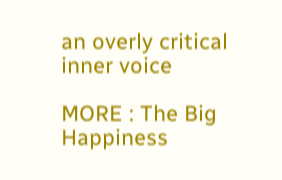an overly critical inner voice

MORE : The Big Happiness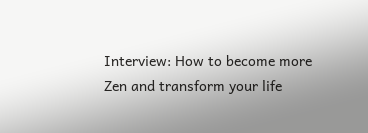Interview: How to become more Zen and transform your life